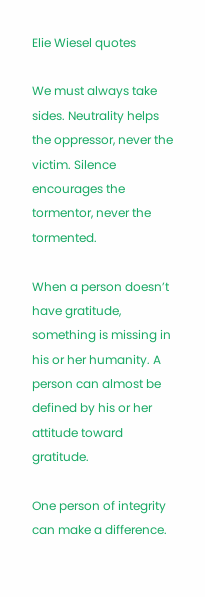Elie Wiesel quotes

We must always take sides. Neutrality helps the oppressor, never the victim. Silence encourages the tormentor, never the tormented.

When a person doesn’t have gratitude, something is missing in his or her humanity. A person can almost be defined by his or her attitude toward gratitude.

One person of integrity can make a difference.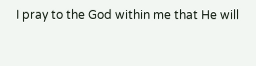I pray to the God within me that He will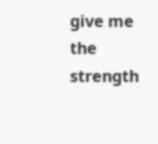give me the strength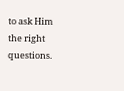to ask Him the right questions.